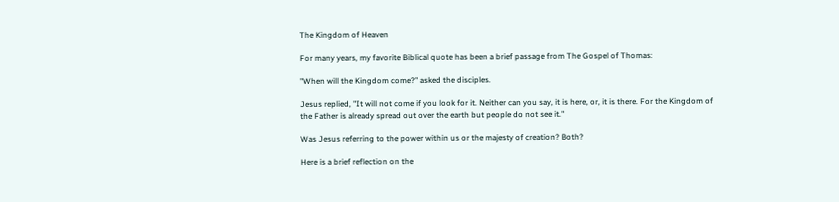The Kingdom of Heaven

For many years, my favorite Biblical quote has been a brief passage from The Gospel of Thomas:

"When will the Kingdom come?" asked the disciples.

Jesus replied, "It will not come if you look for it. Neither can you say, it is here, or, it is there. For the Kingdom of the Father is already spread out over the earth but people do not see it."

Was Jesus referring to the power within us or the majesty of creation? Both?

Here is a brief reflection on the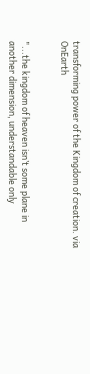transforming power of the Kingdom of creation. via OnEarth


"...the kingdom of heaven isn’t some plane in another dimension, understandable only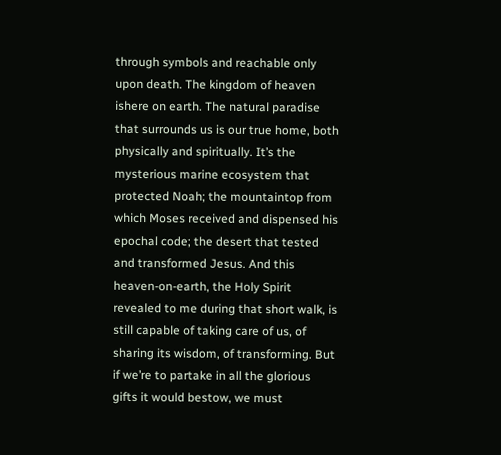through symbols and reachable only upon death. The kingdom of heaven ishere on earth. The natural paradise that surrounds us is our true home, both physically and spiritually. It’s the mysterious marine ecosystem that protected Noah; the mountaintop from which Moses received and dispensed his epochal code; the desert that tested and transformed Jesus. And this heaven-on-earth, the Holy Spirit revealed to me during that short walk, is still capable of taking care of us, of sharing its wisdom, of transforming. But if we’re to partake in all the glorious gifts it would bestow, we must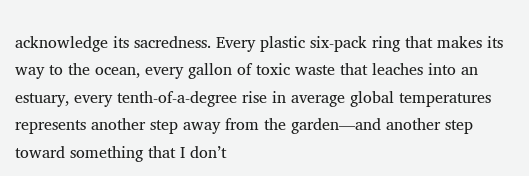acknowledge its sacredness. Every plastic six-pack ring that makes its way to the ocean, every gallon of toxic waste that leaches into an estuary, every tenth-of-a-degree rise in average global temperatures represents another step away from the garden—and another step toward something that I don’t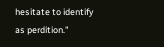hesitate to identify as perdition."